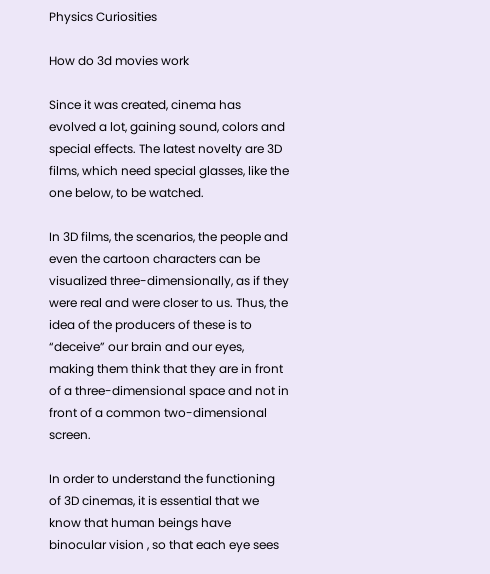Physics Curiosities

How do 3d movies work

Since it was created, cinema has evolved a lot, gaining sound, colors and special effects. The latest novelty are 3D films, which need special glasses, like the one below, to be watched.

In 3D films, the scenarios, the people and even the cartoon characters can be visualized three-dimensionally, as if they were real and were closer to us. Thus, the idea of the producers of these is to “deceive” our brain and our eyes, making them think that they are in front of a three-dimensional space and not in front of a common two-dimensional screen.

In order to understand the functioning of 3D cinemas, it is essential that we know that human beings have binocular vision , so that each eye sees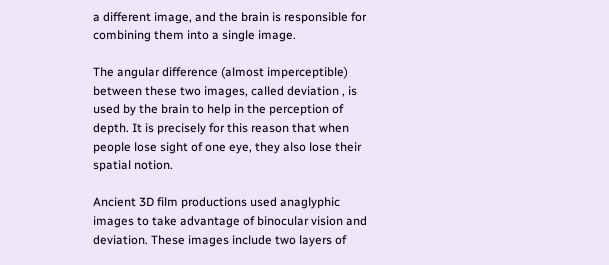a different image, and the brain is responsible for combining them into a single image.

The angular difference (almost imperceptible) between these two images, called deviation , is used by the brain to help in the perception of depth. It is precisely for this reason that when people lose sight of one eye, they also lose their spatial notion.

Ancient 3D film productions used anaglyphic images to take advantage of binocular vision and deviation. These images include two layers of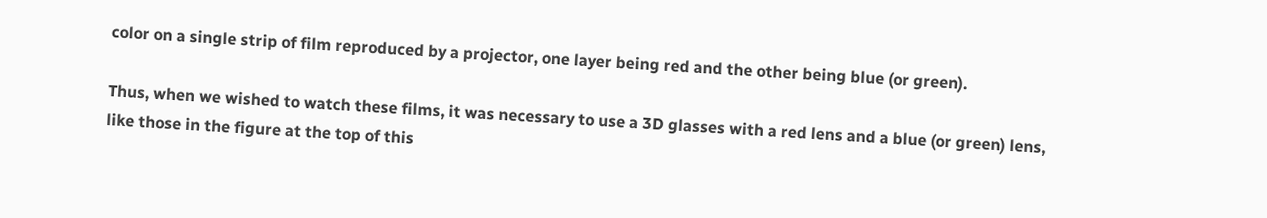color on a single strip of film reproduced by a projector, one layer being red and the other being blue (or green).

Thus, when we wished to watch these films, it was necessary to use a 3D glasses with a red lens and a blue (or green) lens, like those in the figure at the top of this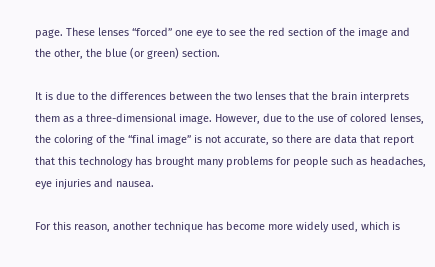page. These lenses “forced” one eye to see the red section of the image and the other, the blue (or green) section.

It is due to the differences between the two lenses that the brain interprets them as a three-dimensional image. However, due to the use of colored lenses, the coloring of the “final image” is not accurate, so there are data that report that this technology has brought many problems for people such as headaches, eye injuries and nausea.

For this reason, another technique has become more widely used, which is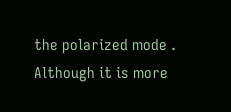the polarized mode . Although it is more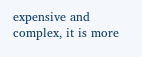expensive and complex, it is more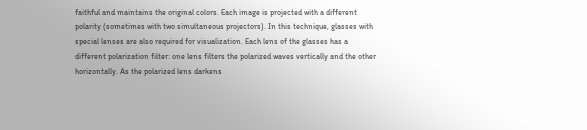faithful and maintains the original colors. Each image is projected with a different polarity (sometimes with two simultaneous projectors). In this technique, glasses with special lenses are also required for visualization. Each lens of the glasses has a different polarization filter: one lens filters the polarized waves vertically and the other horizontally. As the polarized lens darkens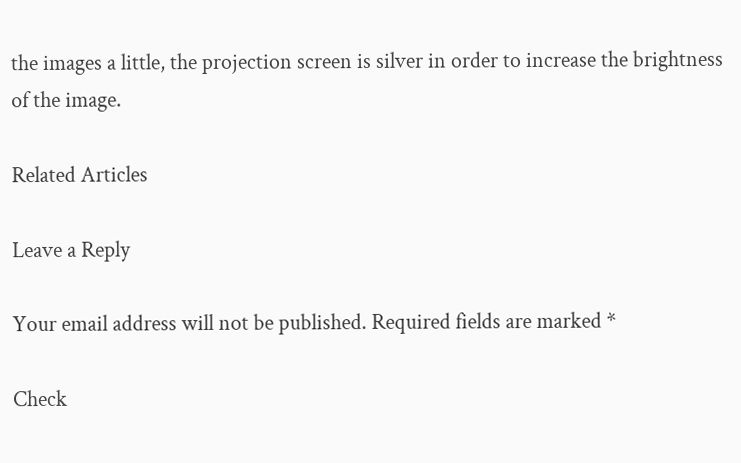the images a little, the projection screen is silver in order to increase the brightness of the image.

Related Articles

Leave a Reply

Your email address will not be published. Required fields are marked *

Check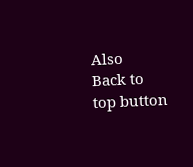Also
Back to top button